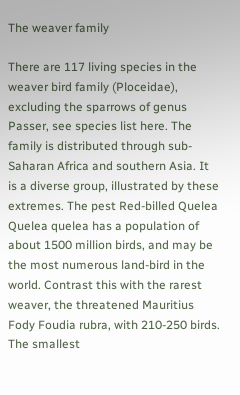The weaver family

There are 117 living species in the weaver bird family (Ploceidae), excluding the sparrows of genus Passer, see species list here. The family is distributed through sub-Saharan Africa and southern Asia. It is a diverse group, illustrated by these extremes. The pest Red-billed Quelea Quelea quelea has a population of about 1500 million birds, and may be the most numerous land-bird in the world. Contrast this with the rarest weaver, the threatened Mauritius Fody Foudia rubra, with 210-250 birds. The smallest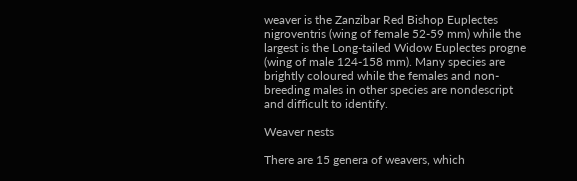weaver is the Zanzibar Red Bishop Euplectes nigroventris (wing of female 52-59 mm) while the largest is the Long-tailed Widow Euplectes progne (wing of male 124-158 mm). Many species are brightly coloured while the females and non-breeding males in other species are nondescript and difficult to identify.

Weaver nests

There are 15 genera of weavers, which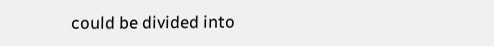could be divided into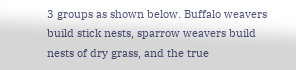3 groups as shown below. Buffalo weavers build stick nests, sparrow weavers build nests of dry grass, and the true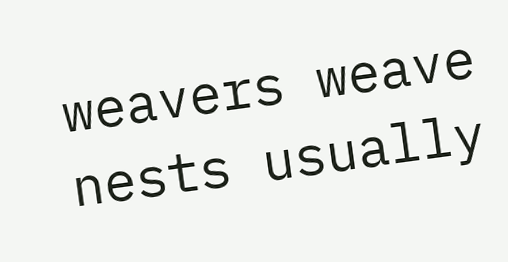weavers weave nests usually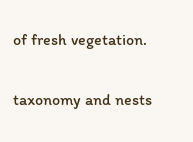of fresh vegetation.

taxonomy and nests